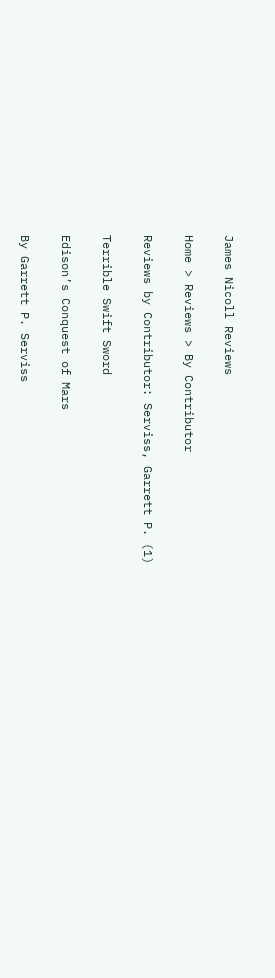James Nicoll Reviews

Home > Reviews > By Contributor

Reviews by Contributor: Serviss, Garrett P. (1)

Terrible Swift Sword

Edison’s Conquest of Mars

By Garrett P. Serviss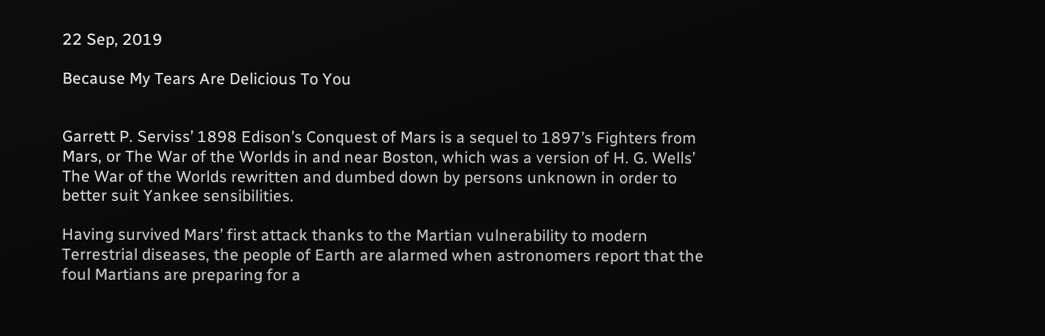22 Sep, 2019

Because My Tears Are Delicious To You


Garrett P. Serviss’ 1898 Edison’s Conquest of Mars is a sequel to 1897’s Fighters from Mars, or The War of the Worlds in and near Boston, which was a version of H. G. Wells’ The War of the Worlds rewritten and dumbed down by persons unknown in order to better suit Yankee sensibilities.

Having survived Mars’ first attack thanks to the Martian vulnerability to modern Terrestrial diseases, the people of Earth are alarmed when astronomers report that the foul Martians are preparing for a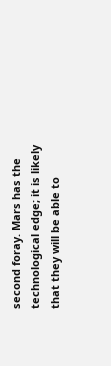second foray. Mars has the technological edge; it is likely that they will be able to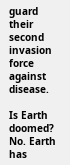guard their second invasion force against disease.

Is Earth doomed? No. Earth has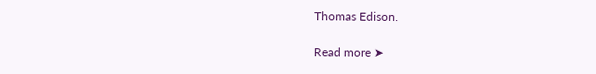Thomas Edison.

Read more ➤